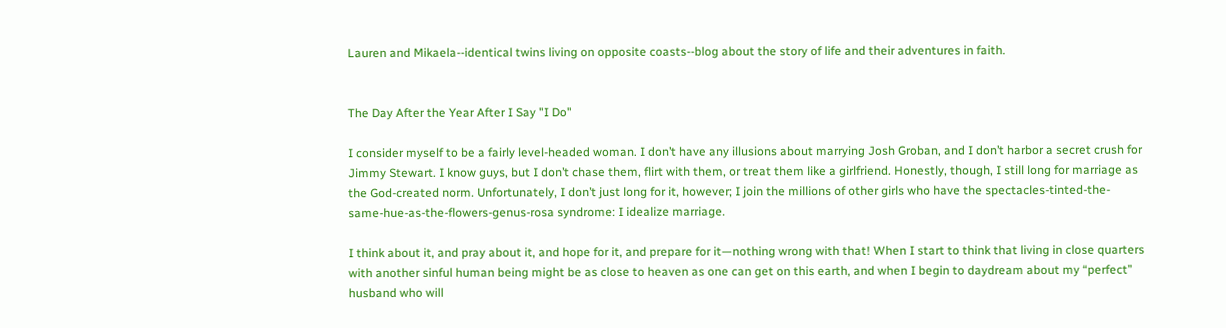Lauren and Mikaela--identical twins living on opposite coasts--blog about the story of life and their adventures in faith.


The Day After the Year After I Say "I Do"

I consider myself to be a fairly level-headed woman. I don’t have any illusions about marrying Josh Groban, and I don’t harbor a secret crush for Jimmy Stewart. I know guys, but I don’t chase them, flirt with them, or treat them like a girlfriend. Honestly, though, I still long for marriage as the God-created norm. Unfortunately, I don’t just long for it, however; I join the millions of other girls who have the spectacles-tinted-the-same-hue-as-the-flowers-genus-rosa syndrome: I idealize marriage.

I think about it, and pray about it, and hope for it, and prepare for it—nothing wrong with that! When I start to think that living in close quarters with another sinful human being might be as close to heaven as one can get on this earth, and when I begin to daydream about my “perfect” husband who will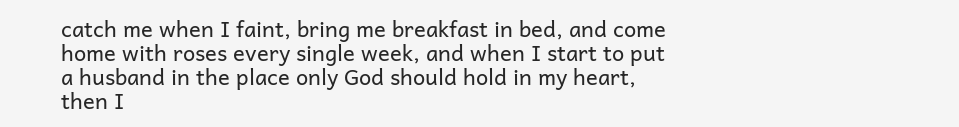catch me when I faint, bring me breakfast in bed, and come home with roses every single week, and when I start to put a husband in the place only God should hold in my heart, then I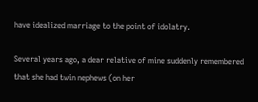have idealized marriage to the point of idolatry.

Several years ago, a dear relative of mine suddenly remembered that she had twin nephews (on her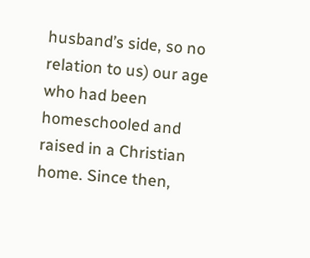husband’s side, so no relation to us) our age who had been homeschooled and raised in a Christian home. Since then,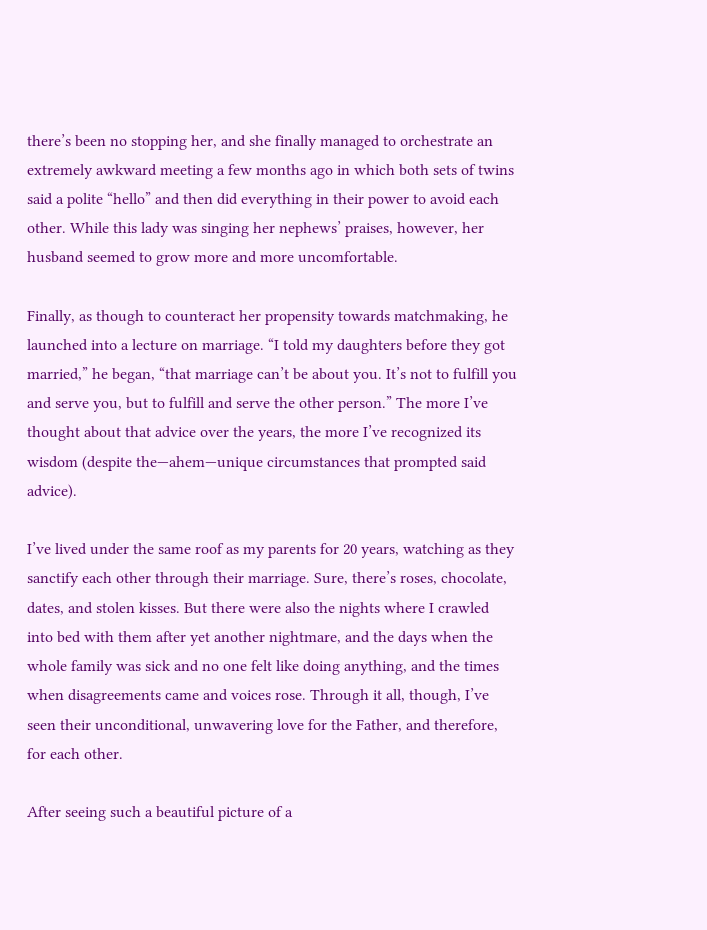there’s been no stopping her, and she finally managed to orchestrate an extremely awkward meeting a few months ago in which both sets of twins said a polite “hello” and then did everything in their power to avoid each other. While this lady was singing her nephews’ praises, however, her husband seemed to grow more and more uncomfortable.

Finally, as though to counteract her propensity towards matchmaking, he launched into a lecture on marriage. “I told my daughters before they got married,” he began, “that marriage can’t be about you. It’s not to fulfill you and serve you, but to fulfill and serve the other person.” The more I’ve thought about that advice over the years, the more I’ve recognized its wisdom (despite the—ahem—unique circumstances that prompted said advice).

I’ve lived under the same roof as my parents for 20 years, watching as they sanctify each other through their marriage. Sure, there’s roses, chocolate, dates, and stolen kisses. But there were also the nights where I crawled into bed with them after yet another nightmare, and the days when the whole family was sick and no one felt like doing anything, and the times when disagreements came and voices rose. Through it all, though, I’ve seen their unconditional, unwavering love for the Father, and therefore, for each other.

After seeing such a beautiful picture of a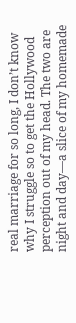real marriage for so long, I don’t know why I struggle so to get the Hollywood perception out of my head. The two are night and day—a slice of my homemade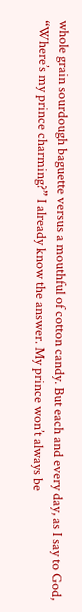whole grain sourdough baguette versus a mouthful of cotton candy. But each and every day, as I say to God, “Where’s my prince charming?” I already know the answer. My prince won’t always be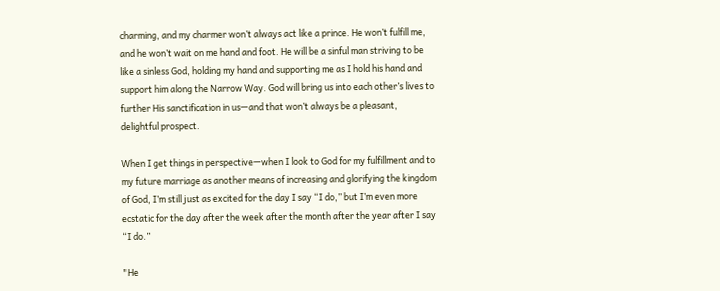charming, and my charmer won’t always act like a prince. He won’t fulfill me, and he won’t wait on me hand and foot. He will be a sinful man striving to be like a sinless God, holding my hand and supporting me as I hold his hand and support him along the Narrow Way. God will bring us into each other’s lives to further His sanctification in us—and that won’t always be a pleasant, delightful prospect.

When I get things in perspective—when I look to God for my fulfillment and to my future marriage as another means of increasing and glorifying the kingdom of God, I’m still just as excited for the day I say “I do,” but I’m even more ecstatic for the day after the week after the month after the year after I say “I do.”

"He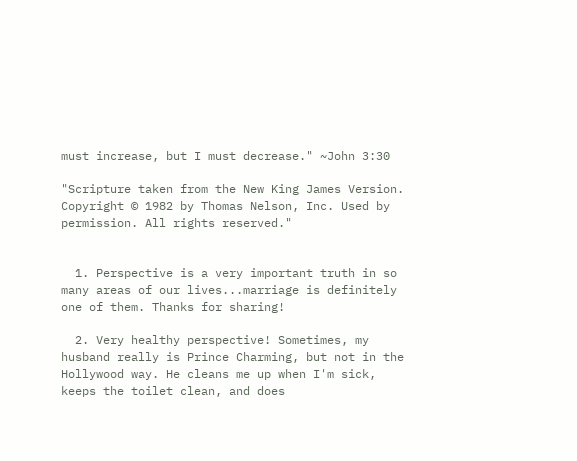must increase, but I must decrease." ~John 3:30

"Scripture taken from the New King James Version. Copyright © 1982 by Thomas Nelson, Inc. Used by permission. All rights reserved."


  1. Perspective is a very important truth in so many areas of our lives...marriage is definitely one of them. Thanks for sharing!

  2. Very healthy perspective! Sometimes, my husband really is Prince Charming, but not in the Hollywood way. He cleans me up when I'm sick, keeps the toilet clean, and does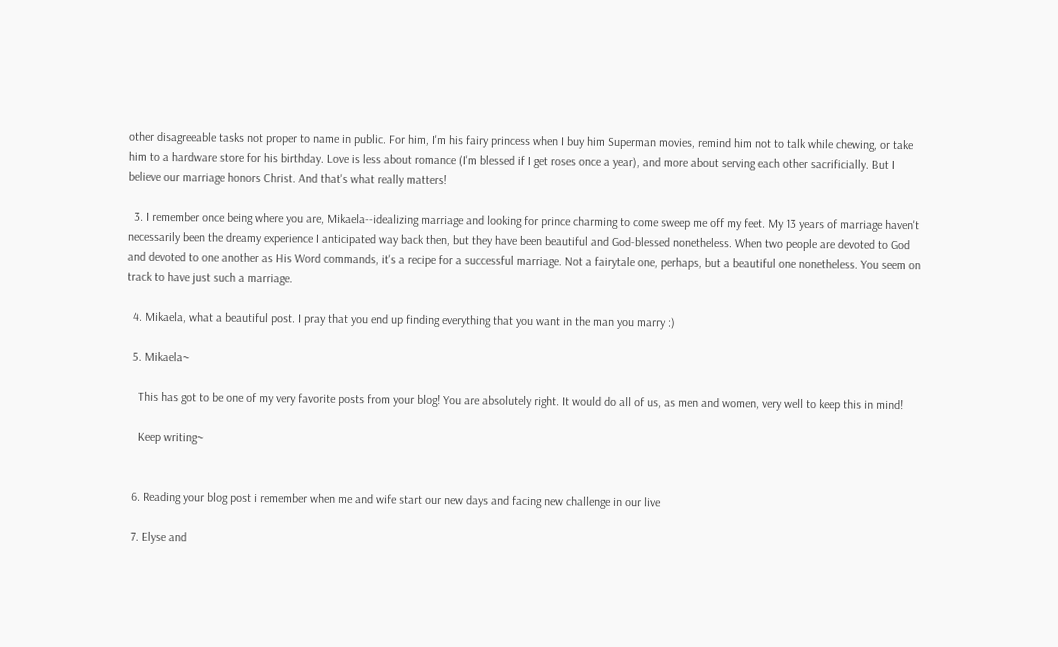other disagreeable tasks not proper to name in public. For him, I'm his fairy princess when I buy him Superman movies, remind him not to talk while chewing, or take him to a hardware store for his birthday. Love is less about romance (I'm blessed if I get roses once a year), and more about serving each other sacrificially. But I believe our marriage honors Christ. And that's what really matters!

  3. I remember once being where you are, Mikaela--idealizing marriage and looking for prince charming to come sweep me off my feet. My 13 years of marriage haven't necessarily been the dreamy experience I anticipated way back then, but they have been beautiful and God-blessed nonetheless. When two people are devoted to God and devoted to one another as His Word commands, it's a recipe for a successful marriage. Not a fairytale one, perhaps, but a beautiful one nonetheless. You seem on track to have just such a marriage.

  4. Mikaela, what a beautiful post. I pray that you end up finding everything that you want in the man you marry :)

  5. Mikaela~

    This has got to be one of my very favorite posts from your blog! You are absolutely right. It would do all of us, as men and women, very well to keep this in mind!

    Keep writing~


  6. Reading your blog post i remember when me and wife start our new days and facing new challenge in our live

  7. Elyse and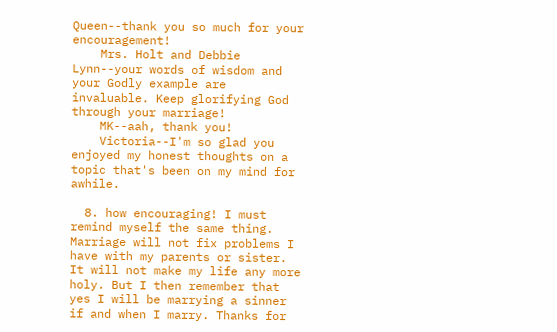Queen--thank you so much for your encouragement!
    Mrs. Holt and Debbie Lynn--your words of wisdom and your Godly example are invaluable. Keep glorifying God through your marriage!
    MK--aah, thank you!
    Victoria--I'm so glad you enjoyed my honest thoughts on a topic that's been on my mind for awhile.

  8. how encouraging! I must remind myself the same thing. Marriage will not fix problems I have with my parents or sister. It will not make my life any more holy. But I then remember that yes I will be marrying a sinner if and when I marry. Thanks for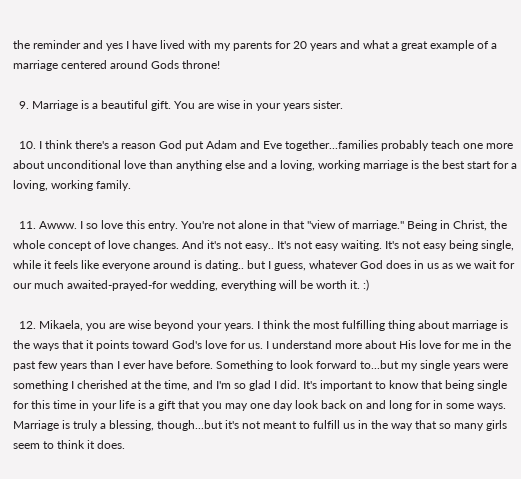the reminder and yes I have lived with my parents for 20 years and what a great example of a marriage centered around Gods throne!

  9. Marriage is a beautiful gift. You are wise in your years sister.

  10. I think there's a reason God put Adam and Eve together...families probably teach one more about unconditional love than anything else and a loving, working marriage is the best start for a loving, working family.

  11. Awww. I so love this entry. You're not alone in that "view of marriage." Being in Christ, the whole concept of love changes. And it's not easy.. It's not easy waiting. It's not easy being single, while it feels like everyone around is dating.. but I guess, whatever God does in us as we wait for our much awaited-prayed-for wedding, everything will be worth it. :)

  12. Mikaela, you are wise beyond your years. I think the most fulfilling thing about marriage is the ways that it points toward God's love for us. I understand more about His love for me in the past few years than I ever have before. Something to look forward to...but my single years were something I cherished at the time, and I'm so glad I did. It's important to know that being single for this time in your life is a gift that you may one day look back on and long for in some ways. Marriage is truly a blessing, though...but it's not meant to fulfill us in the way that so many girls seem to think it does.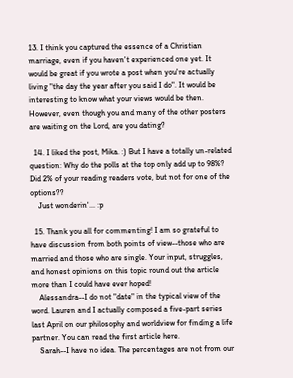13. I think you captured the essence of a Christian marriage, even if you haven't experienced one yet. It would be great if you wrote a post when you're actually living "the day the year after you said I do". It would be interesting to know what your views would be then. However, even though you and many of the other posters are waiting on the Lord, are you dating?

  14. I liked the post, Mika. :) But I have a totally un-related question: Why do the polls at the top only add up to 98%? Did 2% of your reading readers vote, but not for one of the options??
    Just wonderin'... :p

  15. Thank you all for commenting! I am so grateful to have discussion from both points of view--those who are married and those who are single. Your input, struggles, and honest opinions on this topic round out the article more than I could have ever hoped!
    Alessandra--I do not "date" in the typical view of the word. Lauren and I actually composed a five-part series last April on our philosophy and worldview for finding a life partner. You can read the first article here.
    Sarah--I have no idea. The percentages are not from our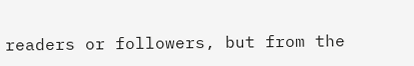readers or followers, but from the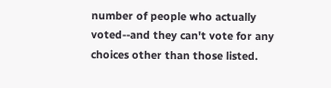number of people who actually voted--and they can't vote for any choices other than those listed.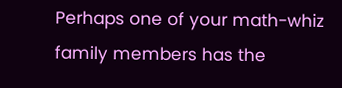Perhaps one of your math-whiz family members has the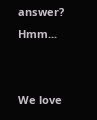answer? Hmm...


We love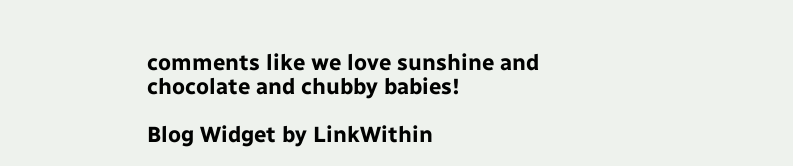comments like we love sunshine and chocolate and chubby babies!

Blog Widget by LinkWithin